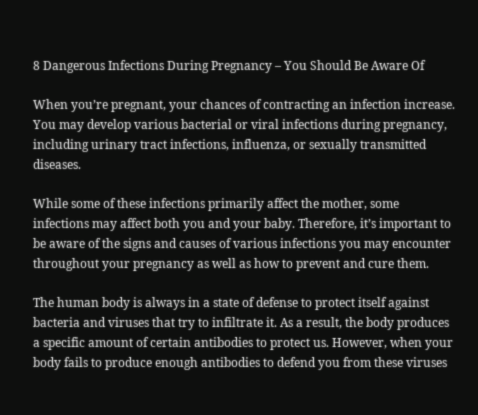8 Dangerous Infections During Pregnancy – You Should Be Aware Of

When you’re pregnant, your chances of contracting an infection increase. You may develop various bacterial or viral infections during pregnancy, including urinary tract infections, influenza, or sexually transmitted diseases.

While some of these infections primarily affect the mother, some infections may affect both you and your baby. Therefore, it’s important to be aware of the signs and causes of various infections you may encounter throughout your pregnancy as well as how to prevent and cure them.

The human body is always in a state of defense to protect itself against bacteria and viruses that try to infiltrate it. As a result, the body produces a specific amount of certain antibodies to protect us. However, when your body fails to produce enough antibodies to defend you from these viruses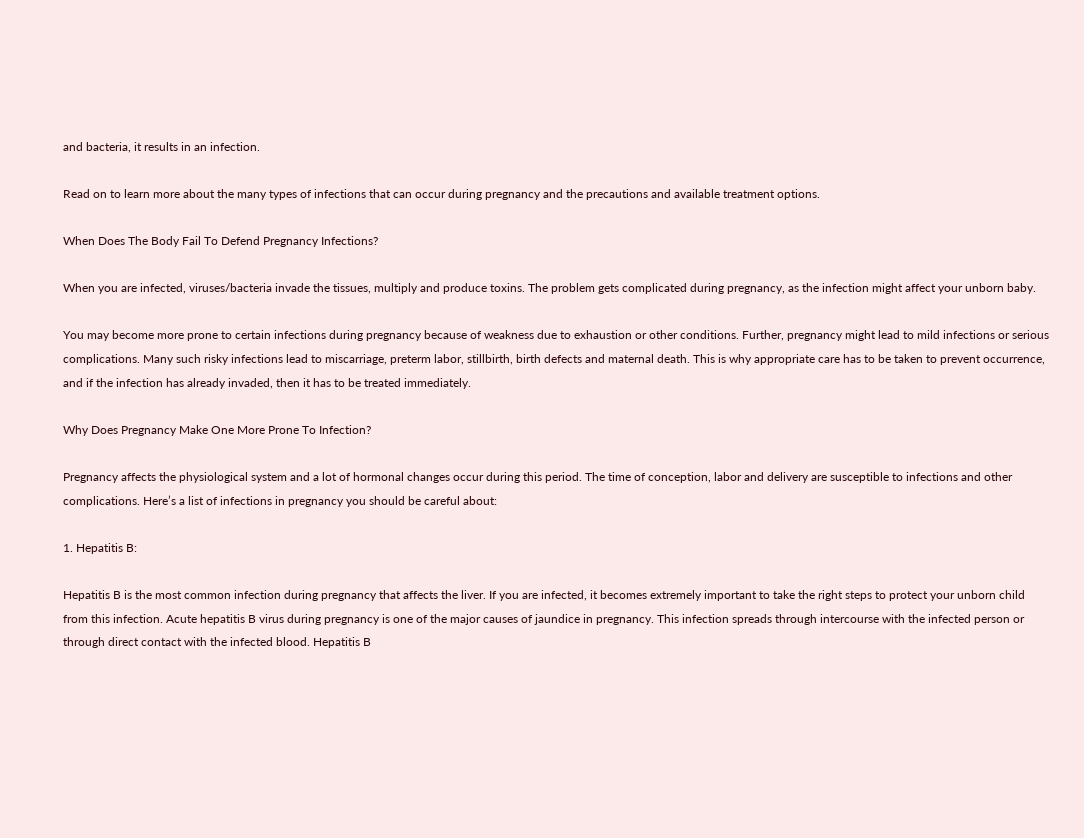and bacteria, it results in an infection.

Read on to learn more about the many types of infections that can occur during pregnancy and the precautions and available treatment options.

When Does The Body Fail To Defend Pregnancy Infections?

When you are infected, viruses/bacteria invade the tissues, multiply and produce toxins. The problem gets complicated during pregnancy, as the infection might affect your unborn baby.

You may become more prone to certain infections during pregnancy because of weakness due to exhaustion or other conditions. Further, pregnancy might lead to mild infections or serious complications. Many such risky infections lead to miscarriage, preterm labor, stillbirth, birth defects and maternal death. This is why appropriate care has to be taken to prevent occurrence, and if the infection has already invaded, then it has to be treated immediately.

Why Does Pregnancy Make One More Prone To Infection?

Pregnancy affects the physiological system and a lot of hormonal changes occur during this period. The time of conception, labor and delivery are susceptible to infections and other complications. Here’s a list of infections in pregnancy you should be careful about:

1. Hepatitis B:

Hepatitis B is the most common infection during pregnancy that affects the liver. If you are infected, it becomes extremely important to take the right steps to protect your unborn child from this infection. Acute hepatitis B virus during pregnancy is one of the major causes of jaundice in pregnancy. This infection spreads through intercourse with the infected person or through direct contact with the infected blood. Hepatitis B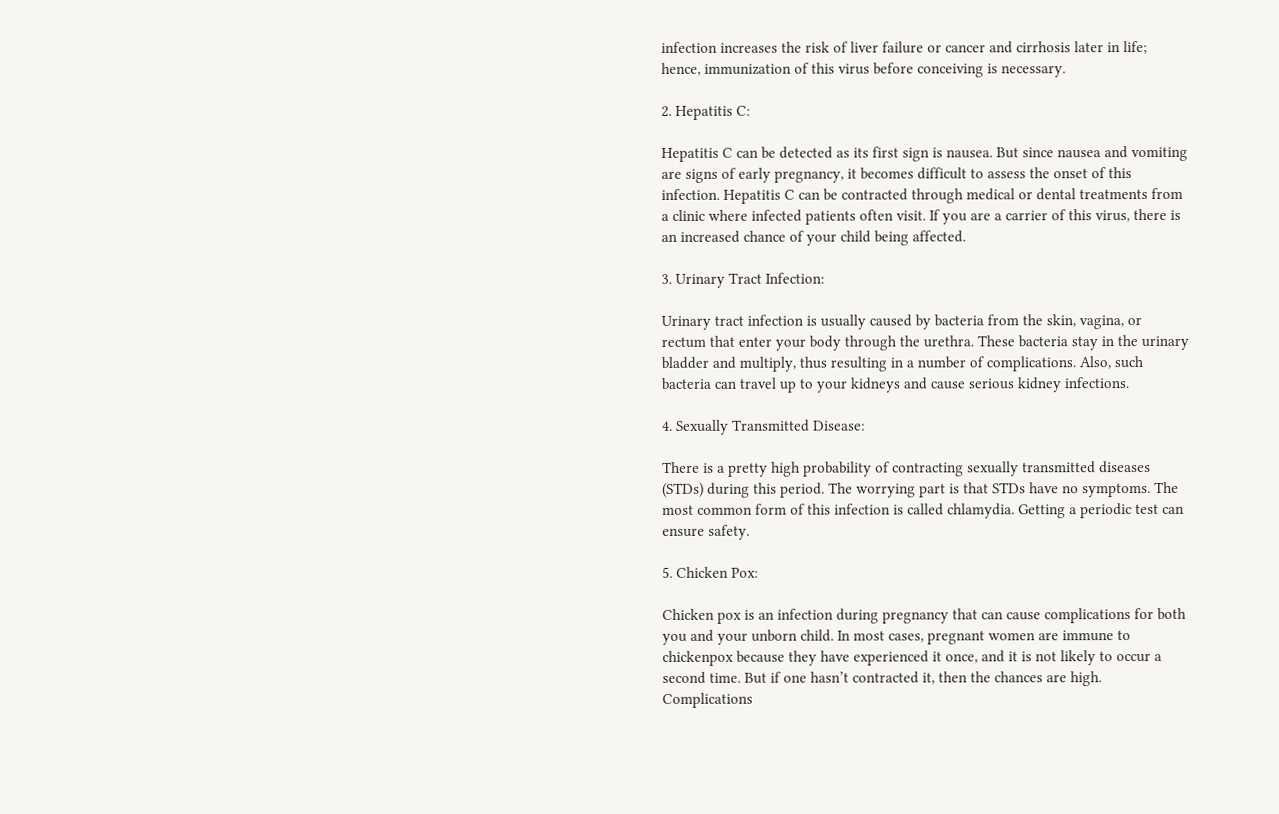infection increases the risk of liver failure or cancer and cirrhosis later in life; hence, immunization of this virus before conceiving is necessary.

2. Hepatitis C:

Hepatitis C can be detected as its first sign is nausea. But since nausea and vomiting are signs of early pregnancy, it becomes difficult to assess the onset of this infection. Hepatitis C can be contracted through medical or dental treatments from a clinic where infected patients often visit. If you are a carrier of this virus, there is an increased chance of your child being affected.

3. Urinary Tract Infection:

Urinary tract infection is usually caused by bacteria from the skin, vagina, or rectum that enter your body through the urethra. These bacteria stay in the urinary bladder and multiply, thus resulting in a number of complications. Also, such bacteria can travel up to your kidneys and cause serious kidney infections.

4. Sexually Transmitted Disease:

There is a pretty high probability of contracting sexually transmitted diseases (STDs) during this period. The worrying part is that STDs have no symptoms. The most common form of this infection is called chlamydia. Getting a periodic test can ensure safety.

5. Chicken Pox:

Chicken pox is an infection during pregnancy that can cause complications for both you and your unborn child. In most cases, pregnant women are immune to chickenpox because they have experienced it once, and it is not likely to occur a second time. But if one hasn’t contracted it, then the chances are high. Complications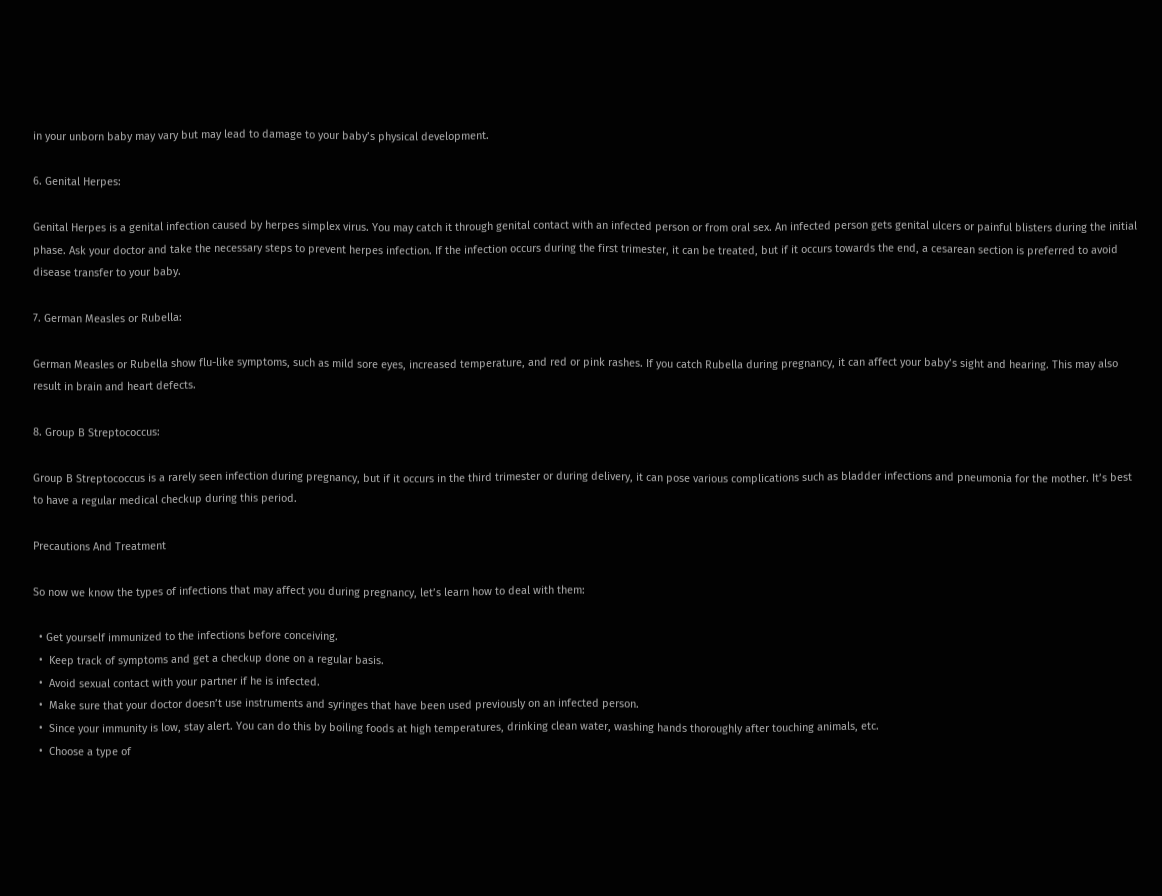in your unborn baby may vary but may lead to damage to your baby’s physical development.

6. Genital Herpes:

Genital Herpes is a genital infection caused by herpes simplex virus. You may catch it through genital contact with an infected person or from oral sex. An infected person gets genital ulcers or painful blisters during the initial phase. Ask your doctor and take the necessary steps to prevent herpes infection. If the infection occurs during the first trimester, it can be treated, but if it occurs towards the end, a cesarean section is preferred to avoid disease transfer to your baby.

7. German Measles or Rubella:

German Measles or Rubella show flu-like symptoms, such as mild sore eyes, increased temperature, and red or pink rashes. If you catch Rubella during pregnancy, it can affect your baby’s sight and hearing. This may also result in brain and heart defects.

8. Group B Streptococcus:

Group B Streptococcus is a rarely seen infection during pregnancy, but if it occurs in the third trimester or during delivery, it can pose various complications such as bladder infections and pneumonia for the mother. It’s best to have a regular medical checkup during this period.

Precautions And Treatment

So now we know the types of infections that may affect you during pregnancy, let’s learn how to deal with them:

  • Get yourself immunized to the infections before conceiving.
  •  Keep track of symptoms and get a checkup done on a regular basis.
  •  Avoid sexual contact with your partner if he is infected.
  •  Make sure that your doctor doesn’t use instruments and syringes that have been used previously on an infected person.
  •  Since your immunity is low, stay alert. You can do this by boiling foods at high temperatures, drinking clean water, washing hands thoroughly after touching animals, etc.
  •  Choose a type of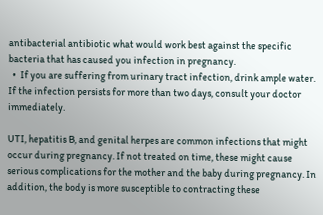antibacterial antibiotic what would work best against the specific bacteria that has caused you infection in pregnancy.
  •  If you are suffering from urinary tract infection, drink ample water. If the infection persists for more than two days, consult your doctor immediately.

UTI, hepatitis B, and genital herpes are common infections that might occur during pregnancy. If not treated on time, these might cause serious complications for the mother and the baby during pregnancy. In addition, the body is more susceptible to contracting these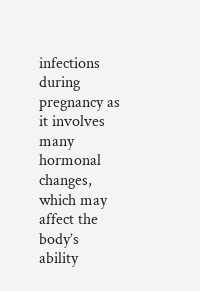infections during pregnancy as it involves many hormonal changes, which may affect the body’s ability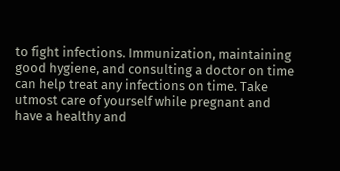to fight infections. Immunization, maintaining good hygiene, and consulting a doctor on time can help treat any infections on time. Take utmost care of yourself while pregnant and have a healthy and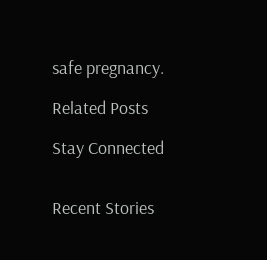safe pregnancy.

Related Posts

Stay Connected


Recent Stories